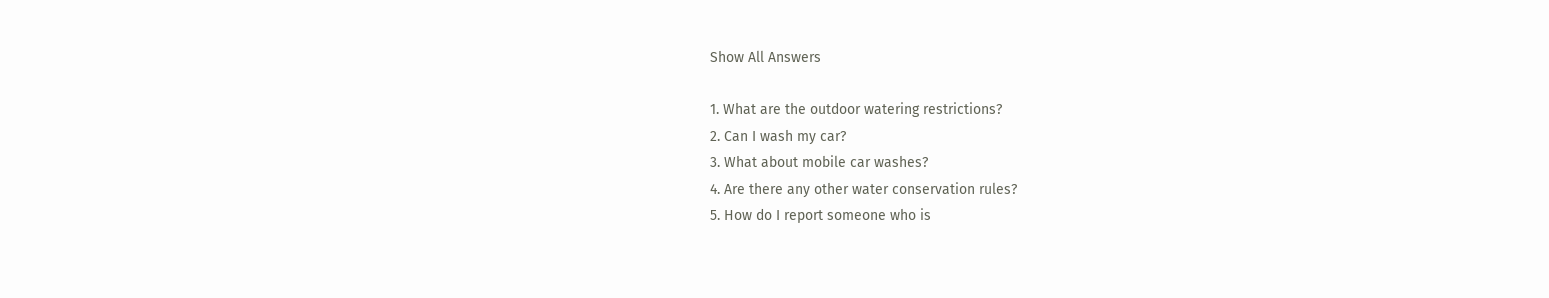Show All Answers

1. What are the outdoor watering restrictions?
2. Can I wash my car?
3. What about mobile car washes?
4. Are there any other water conservation rules?
5. How do I report someone who is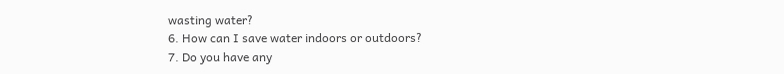wasting water?
6. How can I save water indoors or outdoors?
7. Do you have any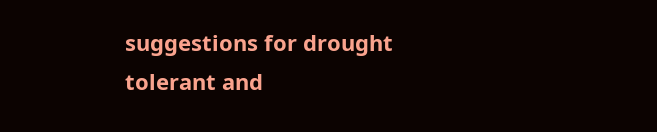suggestions for drought tolerant and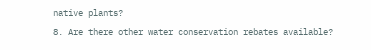native plants?
8. Are there other water conservation rebates available?